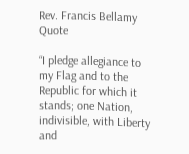Rev. Francis Bellamy Quote

“I pledge allegiance to my Flag and to the Republic for which it stands; one Nation, indivisible, with Liberty and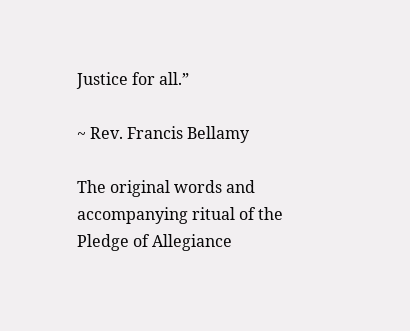Justice for all.”

~ Rev. Francis Bellamy

The original words and accompanying ritual of the Pledge of Allegiance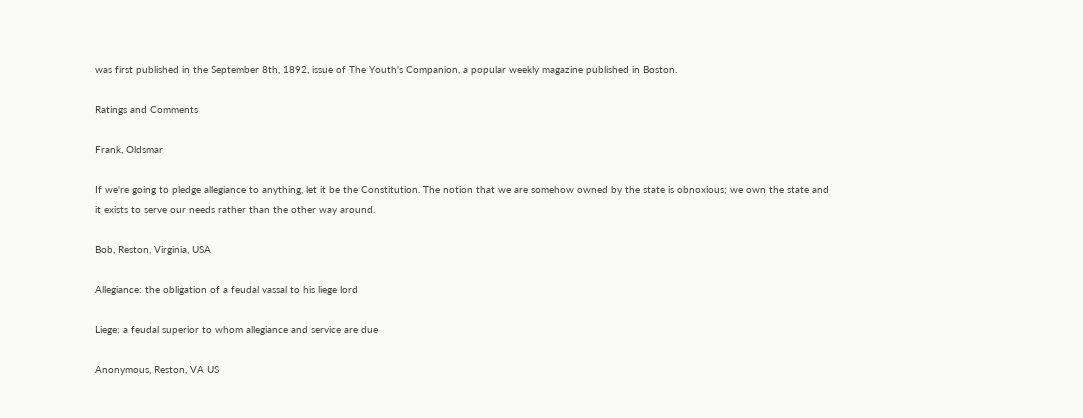was first published in the September 8th, 1892, issue of The Youth's Companion, a popular weekly magazine published in Boston.

Ratings and Comments

Frank, Oldsmar

If we're going to pledge allegiance to anything, let it be the Constitution. The notion that we are somehow owned by the state is obnoxious; we own the state and it exists to serve our needs rather than the other way around.

Bob, Reston, Virginia, USA

Allegiance: the obligation of a feudal vassal to his liege lord

Liege: a feudal superior to whom allegiance and service are due

Anonymous, Reston, VA US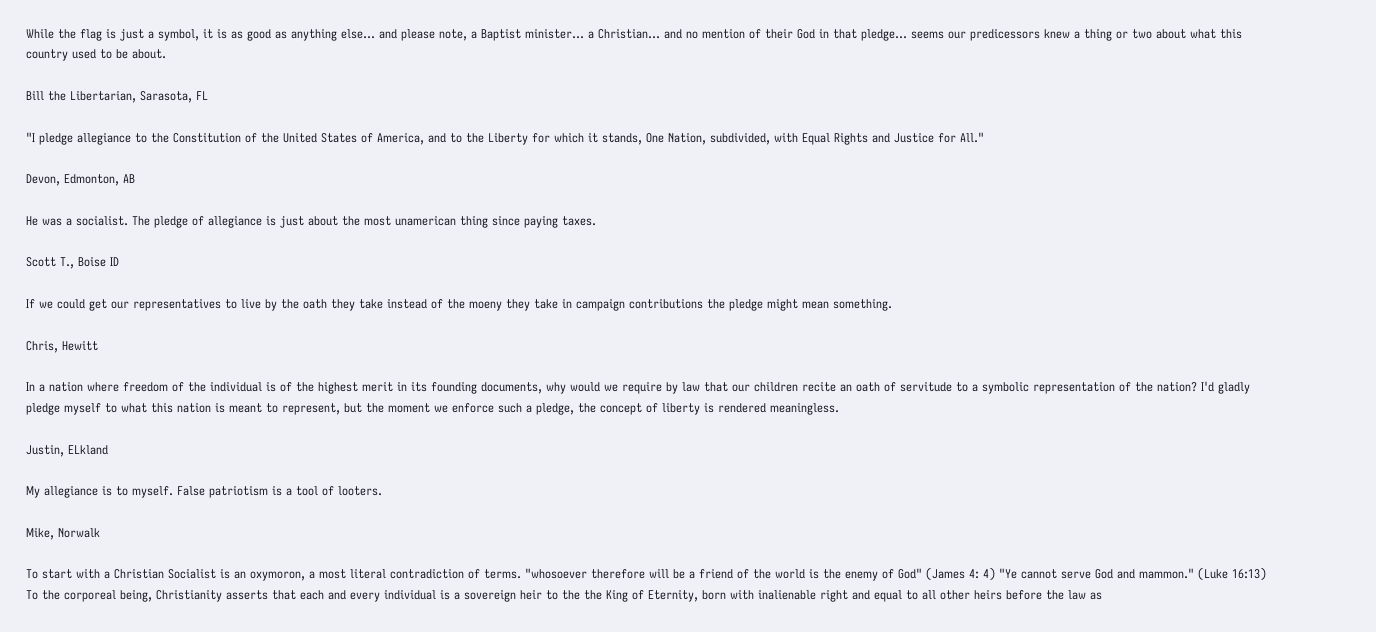While the flag is just a symbol, it is as good as anything else... and please note, a Baptist minister... a Christian... and no mention of their God in that pledge... seems our predicessors knew a thing or two about what this country used to be about.

Bill the Libertarian, Sarasota, FL

"I pledge allegiance to the Constitution of the United States of America, and to the Liberty for which it stands, One Nation, subdivided, with Equal Rights and Justice for All."

Devon, Edmonton, AB

He was a socialist. The pledge of allegiance is just about the most unamerican thing since paying taxes.

Scott T., Boise ID

If we could get our representatives to live by the oath they take instead of the moeny they take in campaign contributions the pledge might mean something.

Chris, Hewitt

In a nation where freedom of the individual is of the highest merit in its founding documents, why would we require by law that our children recite an oath of servitude to a symbolic representation of the nation? I'd gladly pledge myself to what this nation is meant to represent, but the moment we enforce such a pledge, the concept of liberty is rendered meaningless.

Justin, ELkland

My allegiance is to myself. False patriotism is a tool of looters.

Mike, Norwalk

To start with a Christian Socialist is an oxymoron, a most literal contradiction of terms. "whosoever therefore will be a friend of the world is the enemy of God" (James 4: 4) "Ye cannot serve God and mammon." (Luke 16:13) To the corporeal being, Christianity asserts that each and every individual is a sovereign heir to the the King of Eternity, born with inalienable right and equal to all other heirs before the law as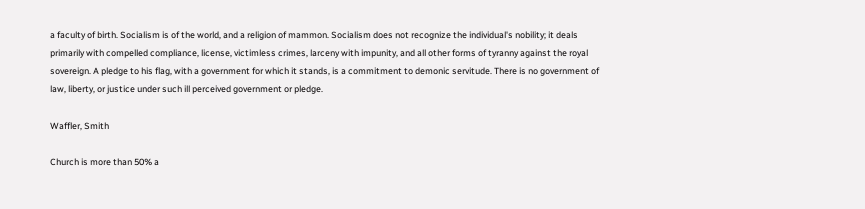a faculty of birth. Socialism is of the world, and a religion of mammon. Socialism does not recognize the individual's nobility; it deals primarily with compelled compliance, license, victimless crimes, larceny with impunity, and all other forms of tyranny against the royal sovereign. A pledge to his flag, with a government for which it stands, is a commitment to demonic servitude. There is no government of law, liberty, or justice under such ill perceived government or pledge.

Waffler, Smith

Church is more than 50% a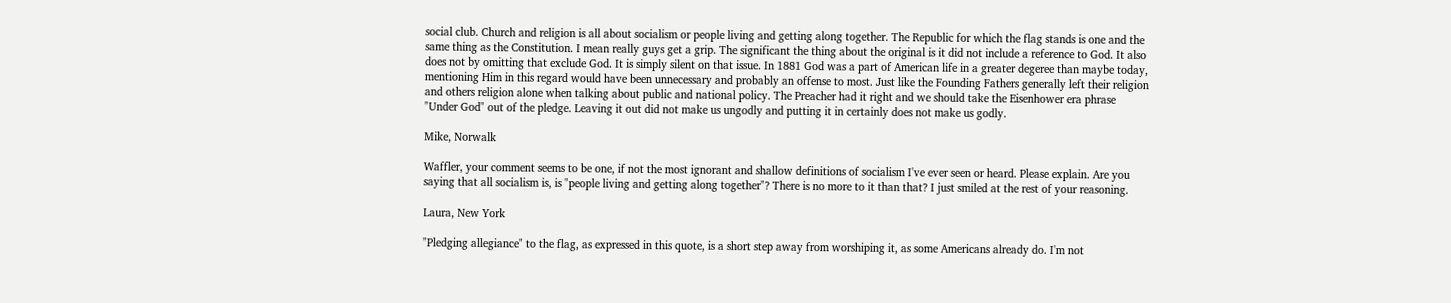social club. Church and religion is all about socialism or people living and getting along together. The Republic for which the flag stands is one and the same thing as the Constitution. I mean really guys get a grip. The significant the thing about the original is it did not include a reference to God. It also does not by omitting that exclude God. It is simply silent on that issue. In 1881 God was a part of American life in a greater degeree than maybe today, mentioning Him in this regard would have been unnecessary and probably an offense to most. Just like the Founding Fathers generally left their religion and others religion alone when talking about public and national policy. The Preacher had it right and we should take the Eisenhower era phrase "Under God" out of the pledge. Leaving it out did not make us ungodly and putting it in certainly does not make us godly.

Mike, Norwalk

Waffler, your comment seems to be one, if not the most ignorant and shallow definitions of socialism I've ever seen or heard. Please explain. Are you saying that all socialism is, is "people living and getting along together"? There is no more to it than that? I just smiled at the rest of your reasoning.

Laura, New York

"Pledging allegiance" to the flag, as expressed in this quote, is a short step away from worshiping it, as some Americans already do. I'm not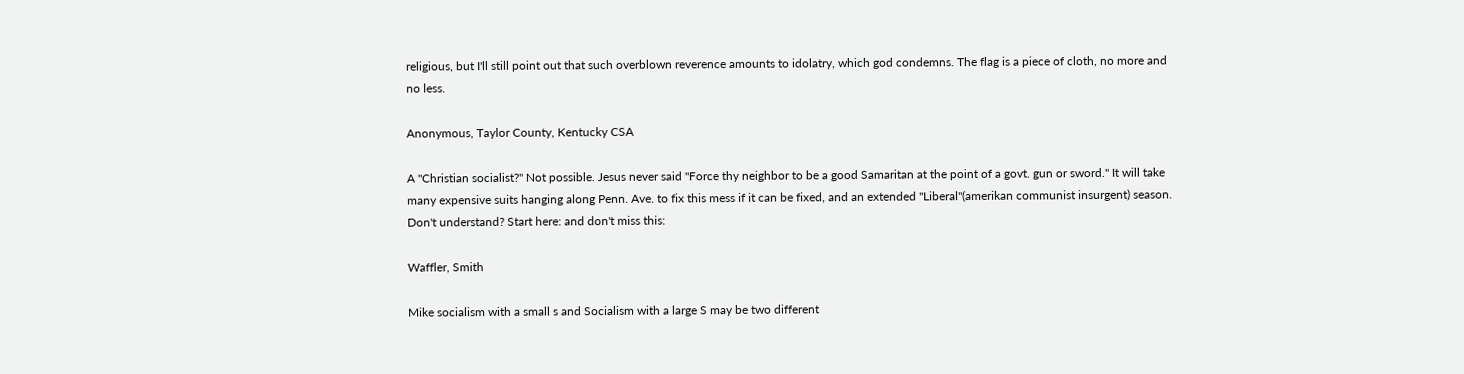religious, but I'll still point out that such overblown reverence amounts to idolatry, which god condemns. The flag is a piece of cloth, no more and no less.

Anonymous, Taylor County, Kentucky CSA

A "Christian socialist?" Not possible. Jesus never said "Force thy neighbor to be a good Samaritan at the point of a govt. gun or sword." It will take many expensive suits hanging along Penn. Ave. to fix this mess if it can be fixed, and an extended "Liberal"(amerikan communist insurgent) season. Don't understand? Start here: and don't miss this:

Waffler, Smith

Mike socialism with a small s and Socialism with a large S may be two different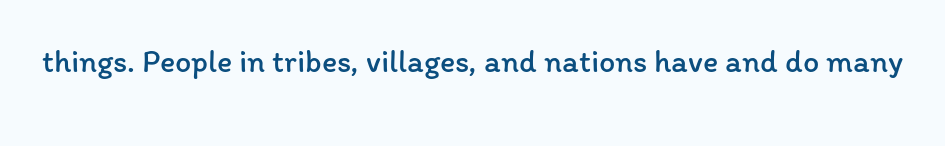things. People in tribes, villages, and nations have and do many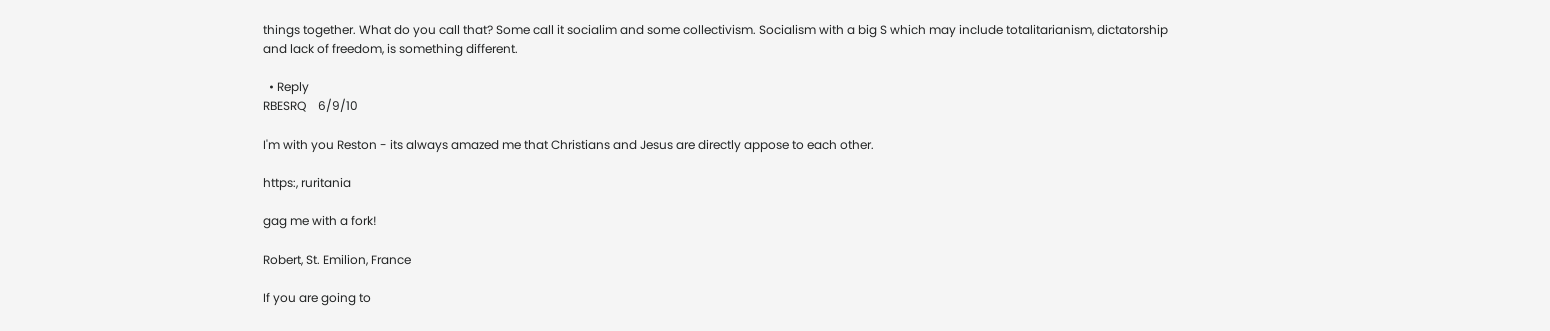things together. What do you call that? Some call it socialim and some collectivism. Socialism with a big S which may include totalitarianism, dictatorship and lack of freedom, is something different.

  • Reply
RBESRQ    6/9/10

I'm with you Reston - its always amazed me that Christians and Jesus are directly appose to each other.

https:, ruritania

gag me with a fork!

Robert, St. Emilion, France

If you are going to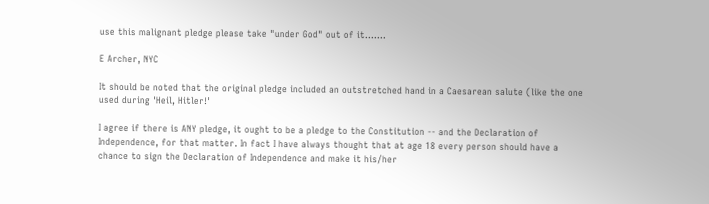use this malignant pledge please take "under God" out of it.......

E Archer, NYC

It should be noted that the original pledge included an outstretched hand in a Caesarean salute (like the one used during 'Heil, Hitler!'

I agree if there is ANY pledge, it ought to be a pledge to the Constitution -- and the Declaration of Independence, for that matter. In fact I have always thought that at age 18 every person should have a chance to sign the Declaration of Independence and make it his/her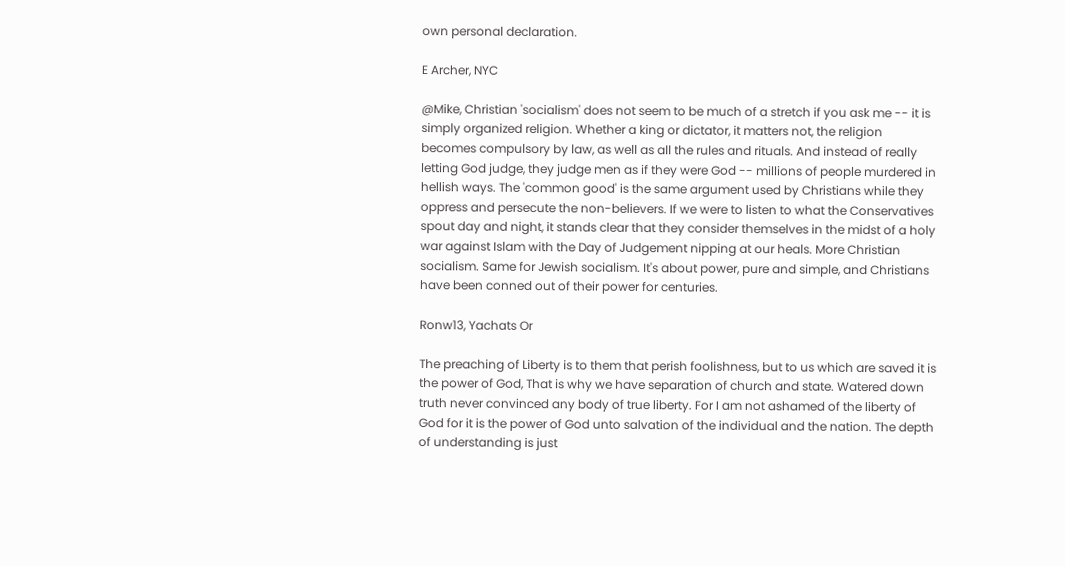own personal declaration.

E Archer, NYC

@Mike, Christian 'socialism' does not seem to be much of a stretch if you ask me -- it is simply organized religion. Whether a king or dictator, it matters not, the religion becomes compulsory by law, as well as all the rules and rituals. And instead of really letting God judge, they judge men as if they were God -- millions of people murdered in hellish ways. The 'common good' is the same argument used by Christians while they oppress and persecute the non-believers. If we were to listen to what the Conservatives spout day and night, it stands clear that they consider themselves in the midst of a holy war against Islam with the Day of Judgement nipping at our heals. More Christian socialism. Same for Jewish socialism. It's about power, pure and simple, and Christians have been conned out of their power for centuries.

Ronw13, Yachats Or

The preaching of Liberty is to them that perish foolishness, but to us which are saved it is the power of God, That is why we have separation of church and state. Watered down truth never convinced any body of true liberty. For I am not ashamed of the liberty of God for it is the power of God unto salvation of the individual and the nation. The depth of understanding is just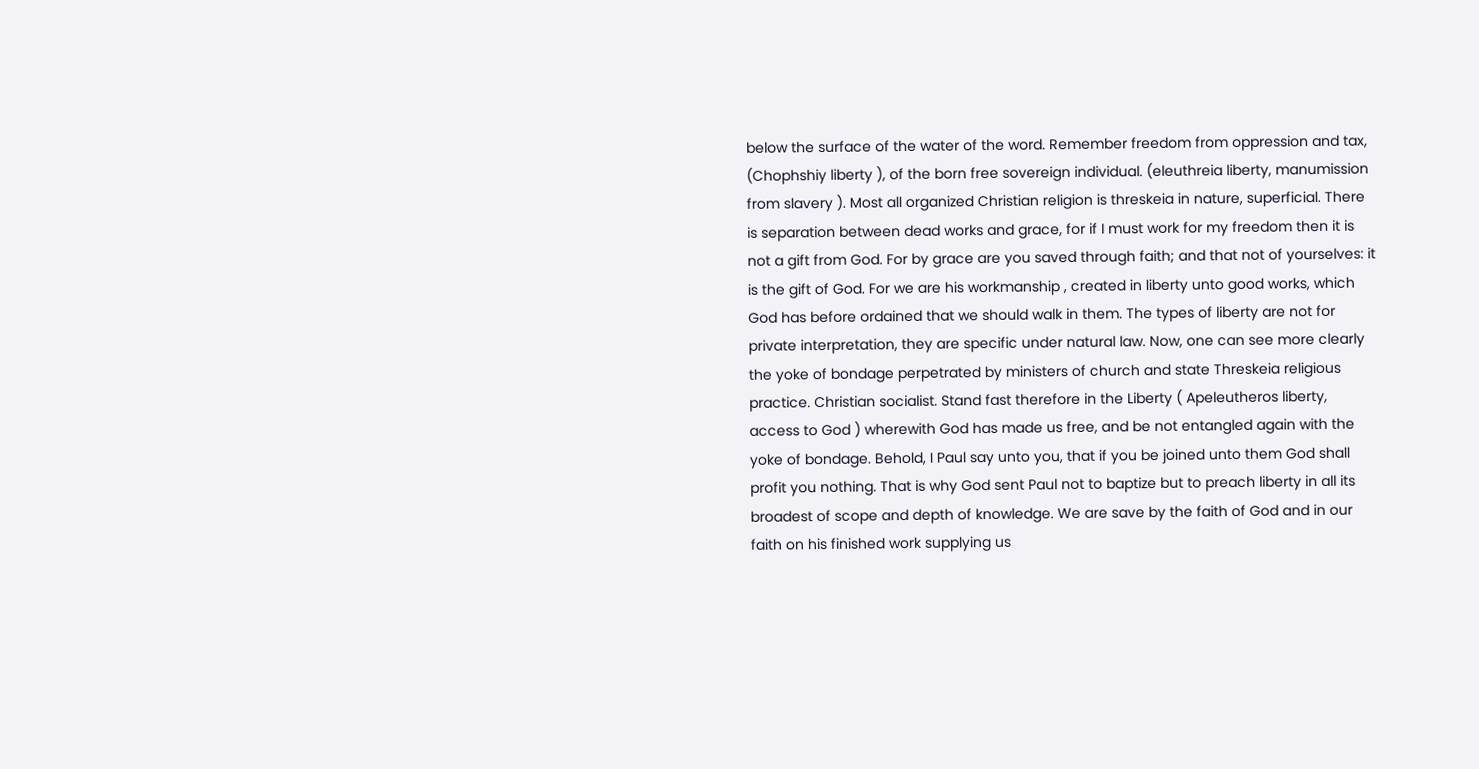below the surface of the water of the word. Remember freedom from oppression and tax, (Chophshiy liberty ), of the born free sovereign individual. (eleuthreia liberty, manumission from slavery ). Most all organized Christian religion is threskeia in nature, superficial. There is separation between dead works and grace, for if I must work for my freedom then it is not a gift from God. For by grace are you saved through faith; and that not of yourselves: it is the gift of God. For we are his workmanship , created in liberty unto good works, which God has before ordained that we should walk in them. The types of liberty are not for private interpretation, they are specific under natural law. Now, one can see more clearly the yoke of bondage perpetrated by ministers of church and state Threskeia religious practice. Christian socialist. Stand fast therefore in the Liberty ( Apeleutheros liberty, access to God ) wherewith God has made us free, and be not entangled again with the yoke of bondage. Behold, I Paul say unto you, that if you be joined unto them God shall profit you nothing. That is why God sent Paul not to baptize but to preach liberty in all its broadest of scope and depth of knowledge. We are save by the faith of God and in our faith on his finished work supplying us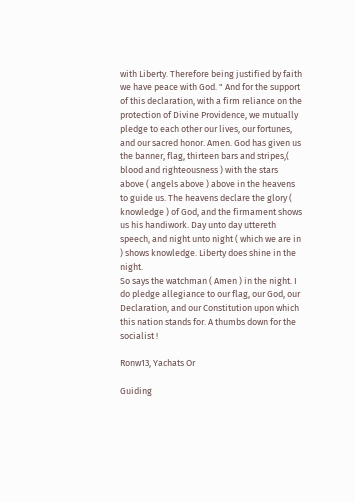with Liberty. Therefore being justified by faith we have peace with God. " And for the support of this declaration, with a firm reliance on the protection of Divine Providence, we mutually pledge to each other our lives, our fortunes, and our sacred honor. Amen. God has given us the banner, flag, thirteen bars and stripes,( blood and righteousness ) with the stars above ( angels above ) above in the heavens to guide us. The heavens declare the glory ( knowledge ) of God, and the firmament shows us his handiwork. Day unto day uttereth speech, and night unto night ( which we are in ) shows knowledge. Liberty does shine in the night.
So says the watchman ( Amen ) in the night. I do pledge allegiance to our flag, our God, our Declaration, and our Constitution upon which this nation stands for. A thumbs down for the socialist !

Ronw13, Yachats Or

Guiding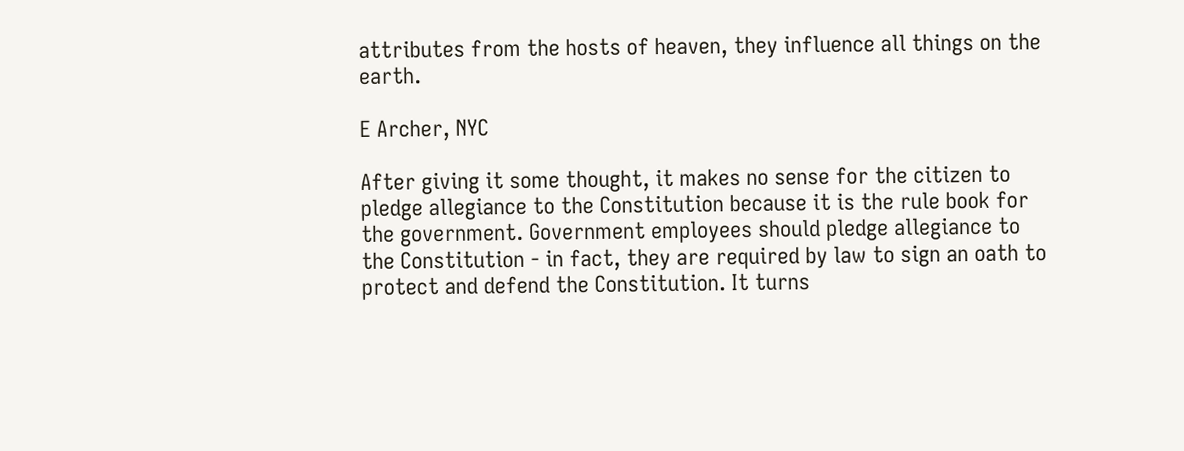attributes from the hosts of heaven, they influence all things on the earth.

E Archer, NYC

After giving it some thought, it makes no sense for the citizen to pledge allegiance to the Constitution because it is the rule book for the government. Government employees should pledge allegiance to the Constitution - in fact, they are required by law to sign an oath to protect and defend the Constitution. It turns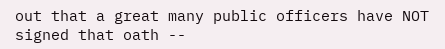out that a great many public officers have NOT signed that oath --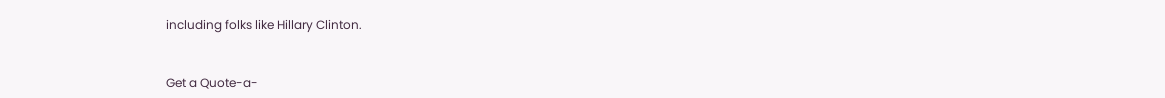including folks like Hillary Clinton.


Get a Quote-a-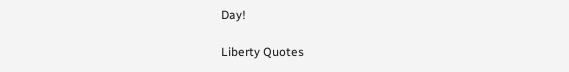Day!

Liberty Quotes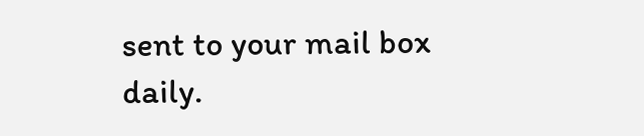sent to your mail box daily.